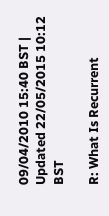09/04/2010 15:40 BST | Updated 22/05/2015 10:12 BST

R: What Is Recurrent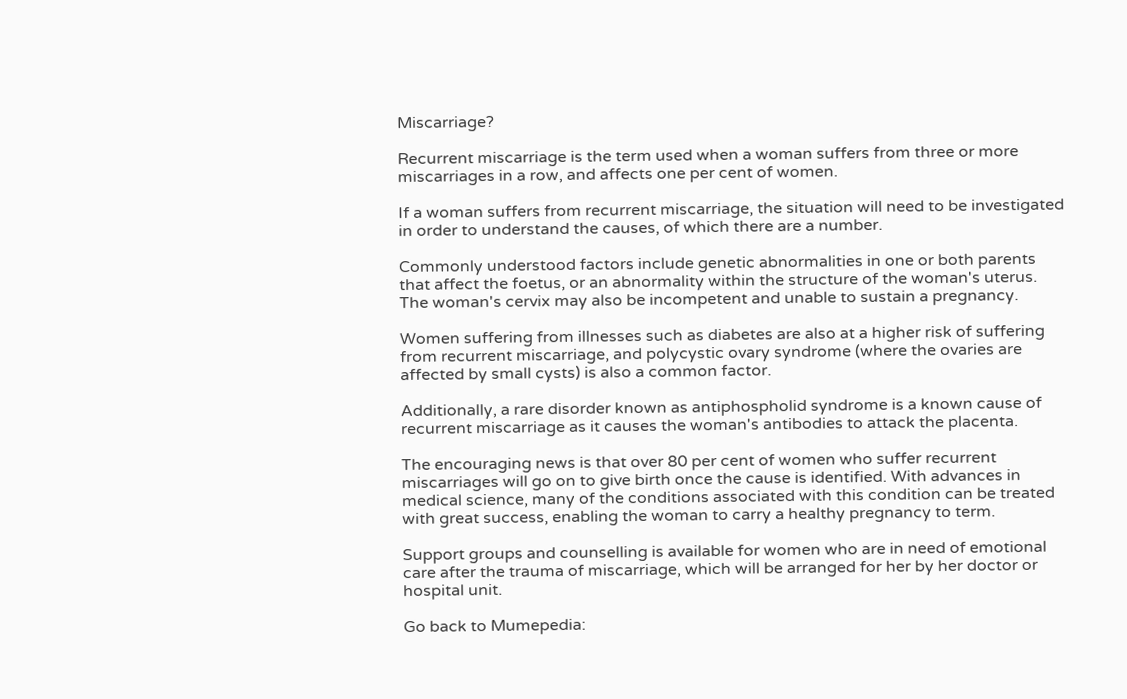Miscarriage?

Recurrent miscarriage is the term used when a woman suffers from three or more miscarriages in a row, and affects one per cent of women.

If a woman suffers from recurrent miscarriage, the situation will need to be investigated in order to understand the causes, of which there are a number.

Commonly understood factors include genetic abnormalities in one or both parents that affect the foetus, or an abnormality within the structure of the woman's uterus. The woman's cervix may also be incompetent and unable to sustain a pregnancy.

Women suffering from illnesses such as diabetes are also at a higher risk of suffering from recurrent miscarriage, and polycystic ovary syndrome (where the ovaries are affected by small cysts) is also a common factor.

Additionally, a rare disorder known as antiphospholid syndrome is a known cause of recurrent miscarriage as it causes the woman's antibodies to attack the placenta.

The encouraging news is that over 80 per cent of women who suffer recurrent miscarriages will go on to give birth once the cause is identified. With advances in medical science, many of the conditions associated with this condition can be treated with great success, enabling the woman to carry a healthy pregnancy to term.

Support groups and counselling is available for women who are in need of emotional care after the trauma of miscarriage, which will be arranged for her by her doctor or hospital unit.

Go back to Mumepedia: